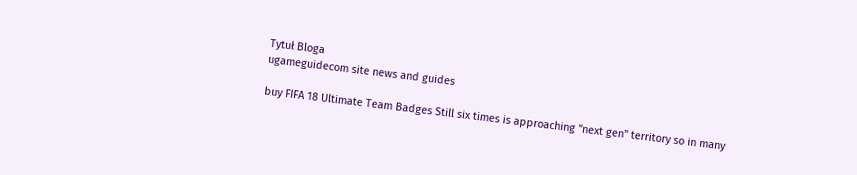Tytuł Bloga
ugameguidecom site news and guides

buy FIFA 18 Ultimate Team Badges Still six times is approaching "next gen" territory so in many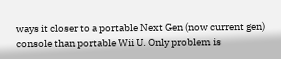ways it closer to a portable Next Gen (now current gen) console than portable Wii U. Only problem is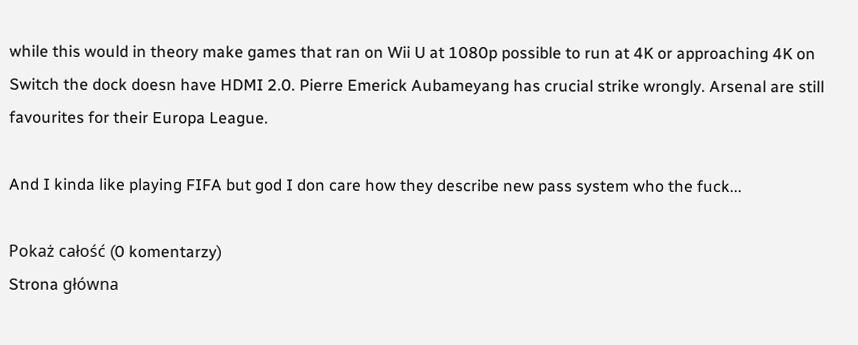while this would in theory make games that ran on Wii U at 1080p possible to run at 4K or approaching 4K on Switch the dock doesn have HDMI 2.0. Pierre Emerick Aubameyang has crucial strike wrongly. Arsenal are still favourites for their Europa League.

And I kinda like playing FIFA but god I don care how they describe new pass system who the fuck...

Pokaż całość (0 komentarzy)
Strona główna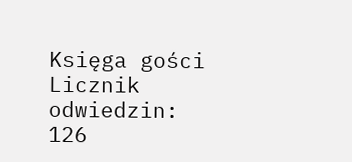Księga gości Licznik odwiedzin: 126